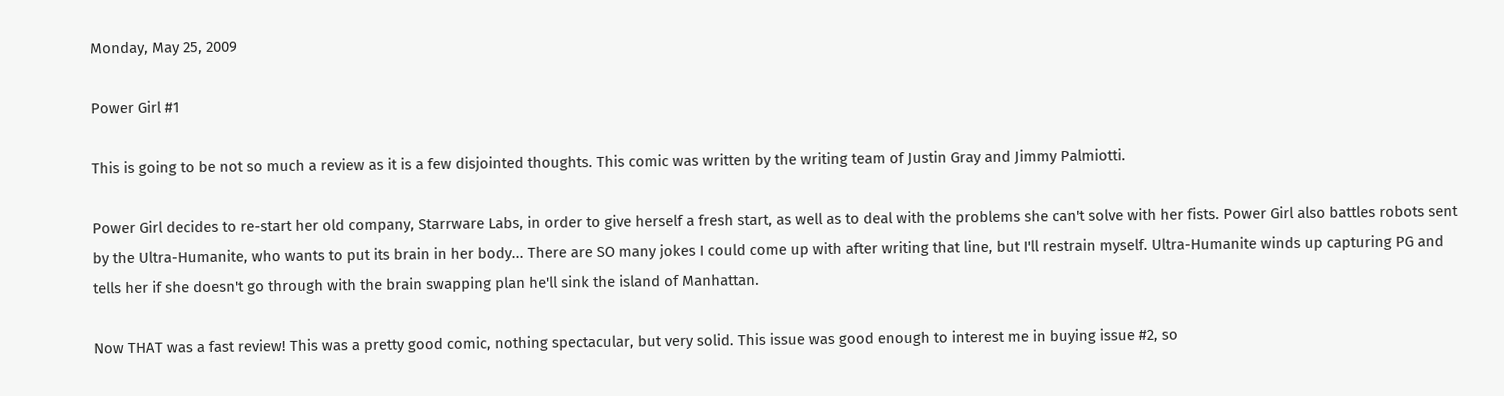Monday, May 25, 2009

Power Girl #1

This is going to be not so much a review as it is a few disjointed thoughts. This comic was written by the writing team of Justin Gray and Jimmy Palmiotti.

Power Girl decides to re-start her old company, Starrware Labs, in order to give herself a fresh start, as well as to deal with the problems she can't solve with her fists. Power Girl also battles robots sent by the Ultra-Humanite, who wants to put its brain in her body... There are SO many jokes I could come up with after writing that line, but I'll restrain myself. Ultra-Humanite winds up capturing PG and tells her if she doesn't go through with the brain swapping plan he'll sink the island of Manhattan.

Now THAT was a fast review! This was a pretty good comic, nothing spectacular, but very solid. This issue was good enough to interest me in buying issue #2, so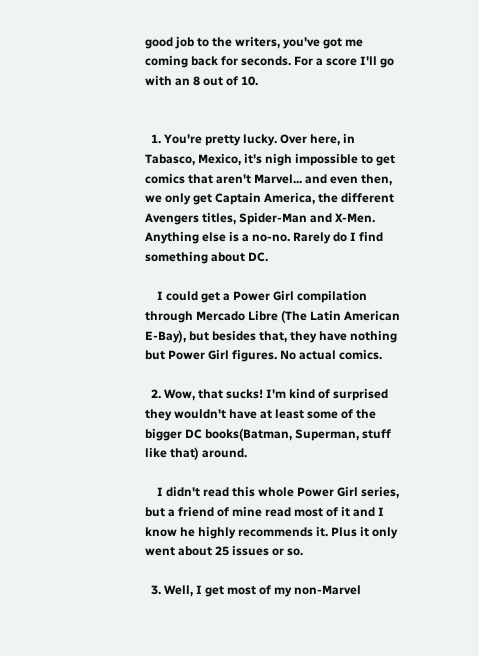good job to the writers, you've got me coming back for seconds. For a score I'll go with an 8 out of 10.


  1. You're pretty lucky. Over here, in Tabasco, Mexico, it's nigh impossible to get comics that aren't Marvel... and even then, we only get Captain America, the different Avengers titles, Spider-Man and X-Men. Anything else is a no-no. Rarely do I find something about DC.

    I could get a Power Girl compilation through Mercado Libre (The Latin American E-Bay), but besides that, they have nothing but Power Girl figures. No actual comics.

  2. Wow, that sucks! I'm kind of surprised they wouldn't have at least some of the bigger DC books(Batman, Superman, stuff like that) around.

    I didn't read this whole Power Girl series, but a friend of mine read most of it and I know he highly recommends it. Plus it only went about 25 issues or so.

  3. Well, I get most of my non-Marvel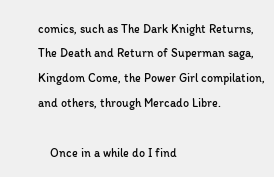comics, such as The Dark Knight Returns, The Death and Return of Superman saga, Kingdom Come, the Power Girl compilation, and others, through Mercado Libre.

    Once in a while do I find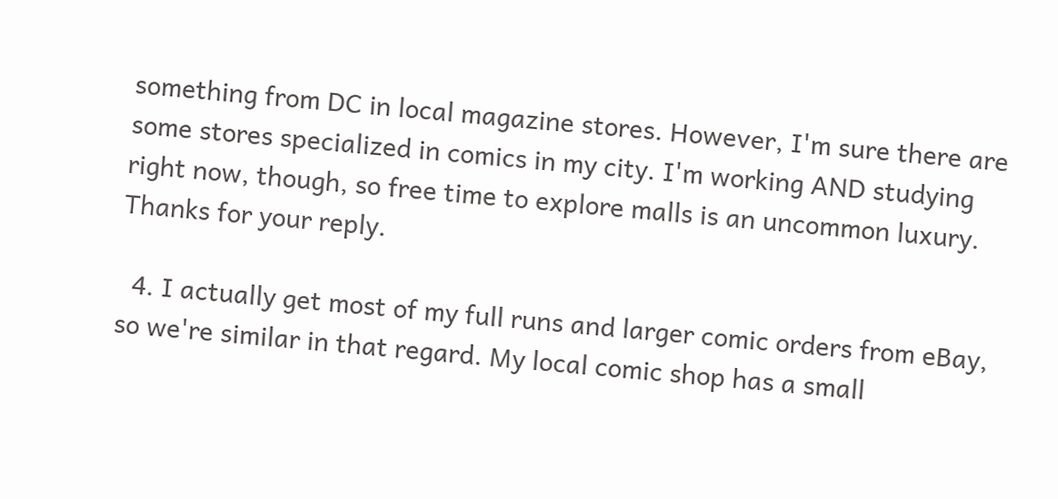something from DC in local magazine stores. However, I'm sure there are some stores specialized in comics in my city. I'm working AND studying right now, though, so free time to explore malls is an uncommon luxury. Thanks for your reply.

  4. I actually get most of my full runs and larger comic orders from eBay, so we're similar in that regard. My local comic shop has a small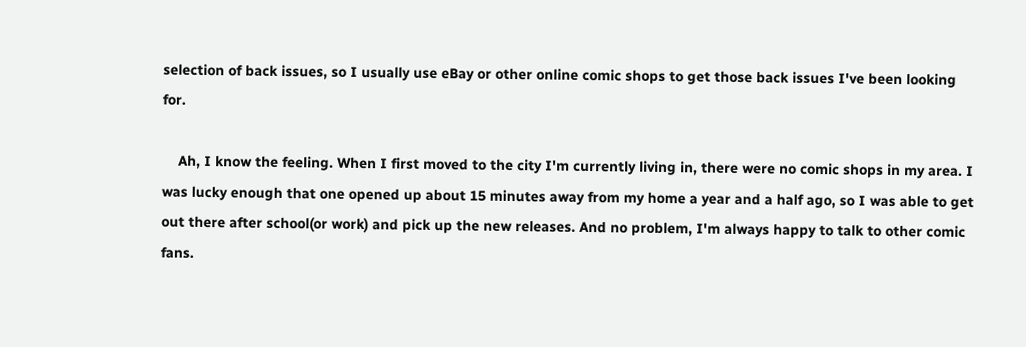selection of back issues, so I usually use eBay or other online comic shops to get those back issues I've been looking for.

    Ah, I know the feeling. When I first moved to the city I'm currently living in, there were no comic shops in my area. I was lucky enough that one opened up about 15 minutes away from my home a year and a half ago, so I was able to get out there after school(or work) and pick up the new releases. And no problem, I'm always happy to talk to other comic fans.